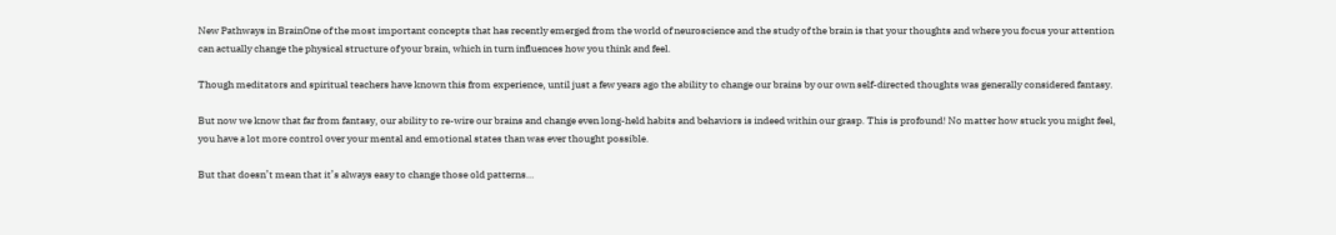New Pathways in BrainOne of the most important concepts that has recently emerged from the world of neuroscience and the study of the brain is that your thoughts and where you focus your attention can actually change the physical structure of your brain, which in turn influences how you think and feel.

Though meditators and spiritual teachers have known this from experience, until just a few years ago the ability to change our brains by our own self-directed thoughts was generally considered fantasy.

But now we know that far from fantasy, our ability to re-wire our brains and change even long-held habits and behaviors is indeed within our grasp. This is profound! No matter how stuck you might feel, you have a lot more control over your mental and emotional states than was ever thought possible.

But that doesn’t mean that it’s always easy to change those old patterns…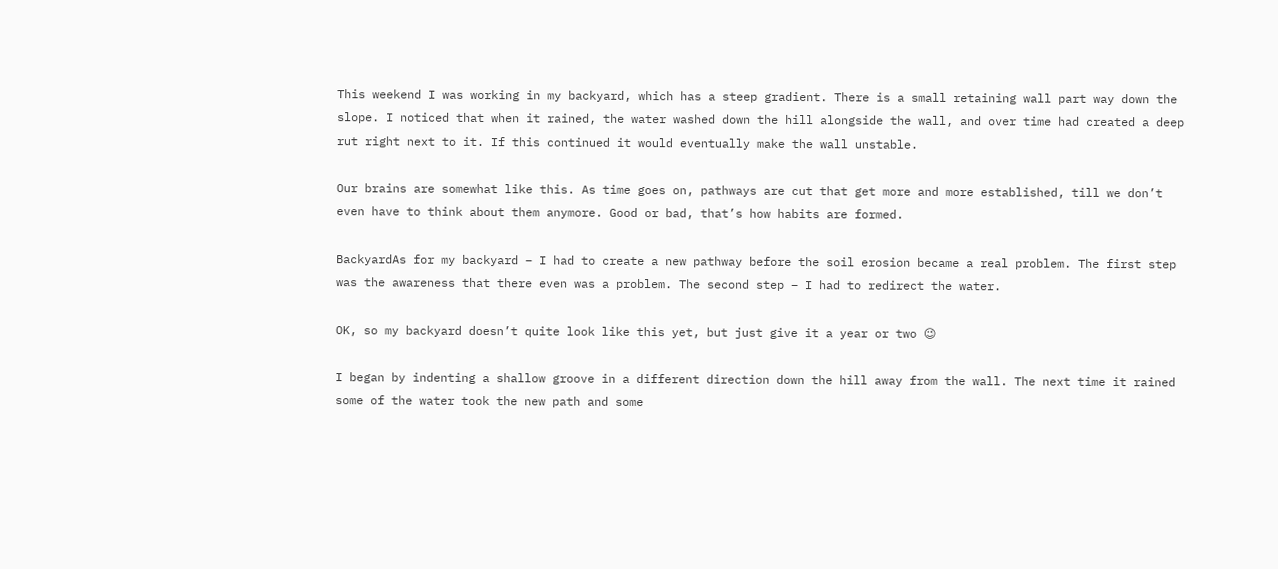This weekend I was working in my backyard, which has a steep gradient. There is a small retaining wall part way down the slope. I noticed that when it rained, the water washed down the hill alongside the wall, and over time had created a deep rut right next to it. If this continued it would eventually make the wall unstable.

Our brains are somewhat like this. As time goes on, pathways are cut that get more and more established, till we don’t even have to think about them anymore. Good or bad, that’s how habits are formed.

BackyardAs for my backyard – I had to create a new pathway before the soil erosion became a real problem. The first step was the awareness that there even was a problem. The second step – I had to redirect the water.

OK, so my backyard doesn’t quite look like this yet, but just give it a year or two 😉

I began by indenting a shallow groove in a different direction down the hill away from the wall. The next time it rained some of the water took the new path and some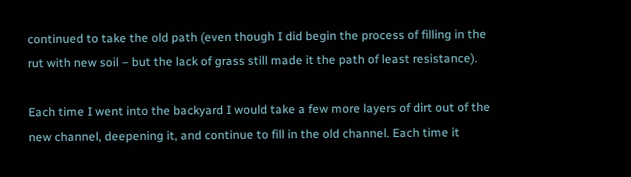continued to take the old path (even though I did begin the process of filling in the rut with new soil – but the lack of grass still made it the path of least resistance).

Each time I went into the backyard I would take a few more layers of dirt out of the new channel, deepening it, and continue to fill in the old channel. Each time it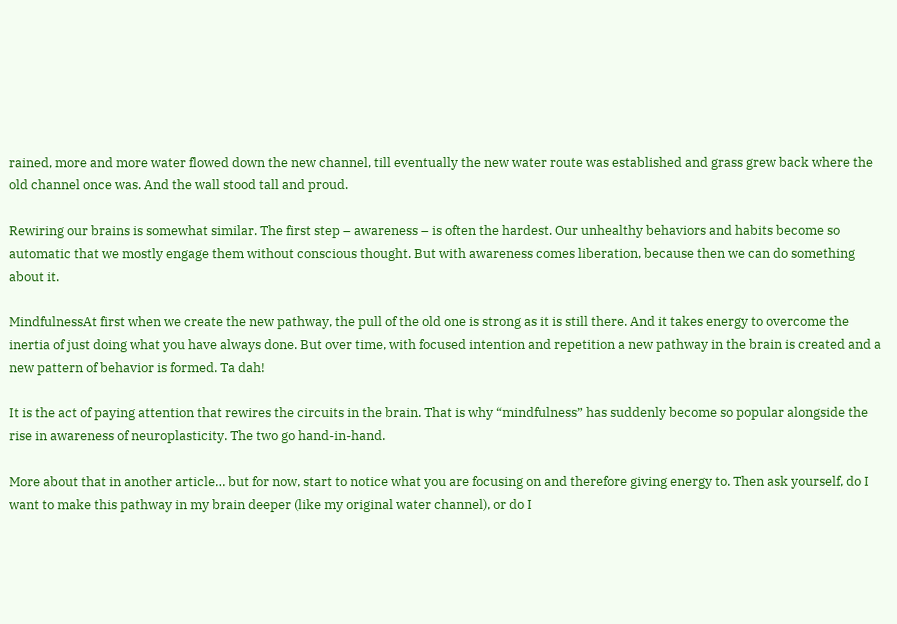rained, more and more water flowed down the new channel, till eventually the new water route was established and grass grew back where the old channel once was. And the wall stood tall and proud.

Rewiring our brains is somewhat similar. The first step – awareness – is often the hardest. Our unhealthy behaviors and habits become so automatic that we mostly engage them without conscious thought. But with awareness comes liberation, because then we can do something about it.

MindfulnessAt first when we create the new pathway, the pull of the old one is strong as it is still there. And it takes energy to overcome the inertia of just doing what you have always done. But over time, with focused intention and repetition a new pathway in the brain is created and a new pattern of behavior is formed. Ta dah!

It is the act of paying attention that rewires the circuits in the brain. That is why “mindfulness” has suddenly become so popular alongside the rise in awareness of neuroplasticity. The two go hand-in-hand.

More about that in another article… but for now, start to notice what you are focusing on and therefore giving energy to. Then ask yourself, do I want to make this pathway in my brain deeper (like my original water channel), or do I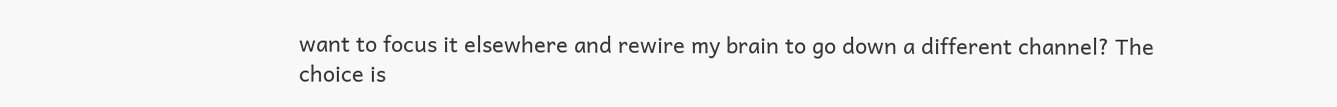want to focus it elsewhere and rewire my brain to go down a different channel? The choice is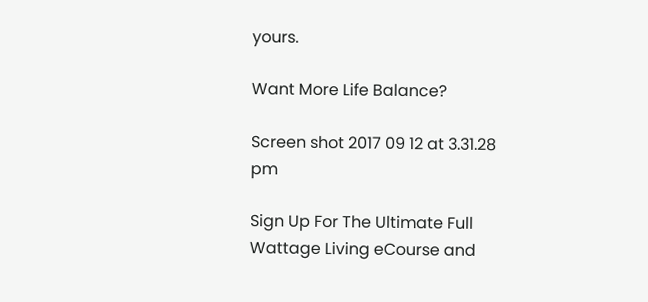yours.

Want More Life Balance?

Screen shot 2017 09 12 at 3.31.28 pm

Sign Up For The Ultimate Full Wattage Living eCourse and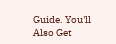Guide. You'll Also Get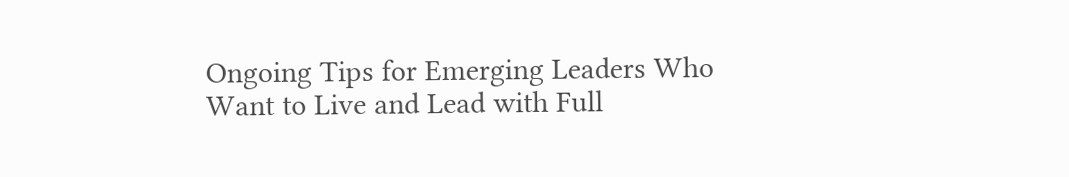Ongoing Tips for Emerging Leaders Who Want to Live and Lead with Full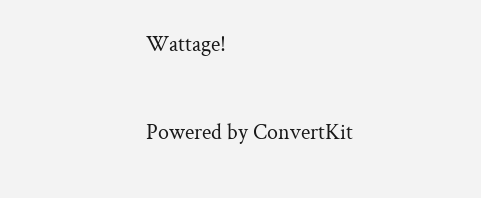Wattage!

Powered by ConvertKit